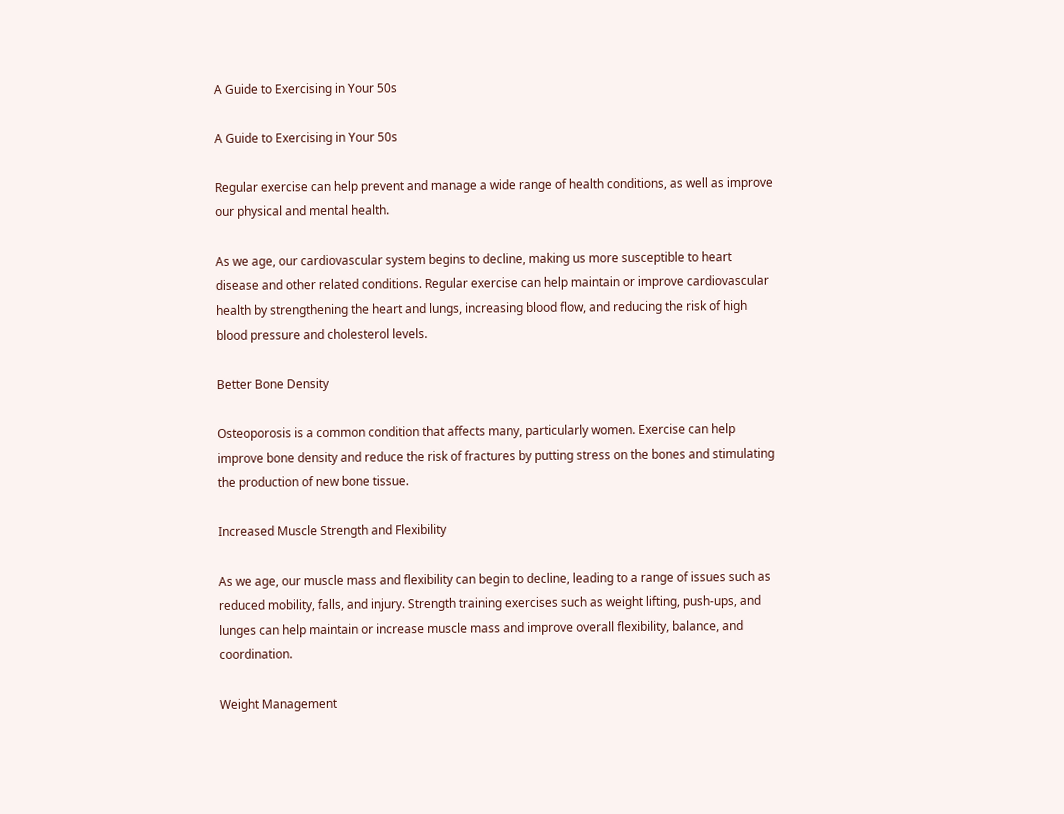A Guide to Exercising in Your 50s

A Guide to Exercising in Your 50s

Regular exercise can help prevent and manage a wide range of health conditions, as well as improve our physical and mental health.

As we age, our cardiovascular system begins to decline, making us more susceptible to heart disease and other related conditions. Regular exercise can help maintain or improve cardiovascular health by strengthening the heart and lungs, increasing blood flow, and reducing the risk of high blood pressure and cholesterol levels.

Better Bone Density

Osteoporosis is a common condition that affects many, particularly women. Exercise can help improve bone density and reduce the risk of fractures by putting stress on the bones and stimulating the production of new bone tissue.

Increased Muscle Strength and Flexibility

As we age, our muscle mass and flexibility can begin to decline, leading to a range of issues such as reduced mobility, falls, and injury. Strength training exercises such as weight lifting, push-ups, and lunges can help maintain or increase muscle mass and improve overall flexibility, balance, and coordination.

Weight Management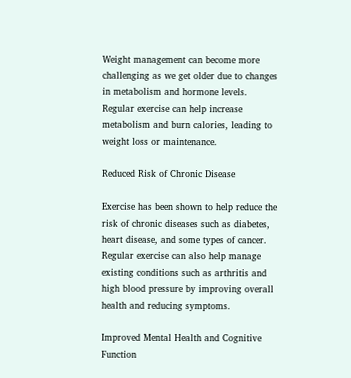Weight management can become more challenging as we get older due to changes in metabolism and hormone levels. Regular exercise can help increase metabolism and burn calories, leading to weight loss or maintenance.

Reduced Risk of Chronic Disease

Exercise has been shown to help reduce the risk of chronic diseases such as diabetes, heart disease, and some types of cancer. Regular exercise can also help manage existing conditions such as arthritis and high blood pressure by improving overall health and reducing symptoms.

Improved Mental Health and Cognitive Function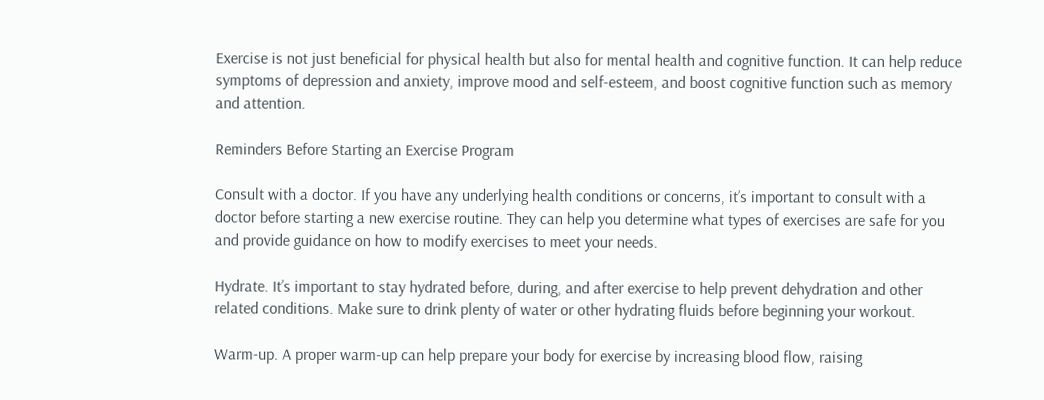Exercise is not just beneficial for physical health but also for mental health and cognitive function. It can help reduce symptoms of depression and anxiety, improve mood and self-esteem, and boost cognitive function such as memory and attention.

Reminders Before Starting an Exercise Program

Consult with a doctor. If you have any underlying health conditions or concerns, it’s important to consult with a doctor before starting a new exercise routine. They can help you determine what types of exercises are safe for you and provide guidance on how to modify exercises to meet your needs.

Hydrate. It’s important to stay hydrated before, during, and after exercise to help prevent dehydration and other related conditions. Make sure to drink plenty of water or other hydrating fluids before beginning your workout.

Warm-up. A proper warm-up can help prepare your body for exercise by increasing blood flow, raising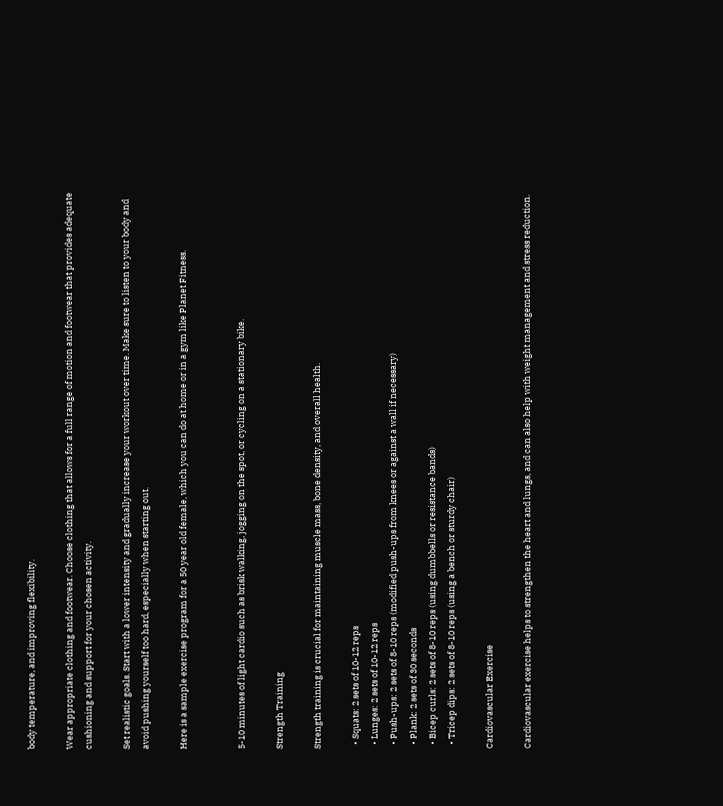body temperature, and improving flexibility.

Wear appropriate clothing and footwear. Choose clothing that allows for a full range of motion and footwear that provides adequate cushioning and support for your chosen activity.

Set realistic goals. Start with a lower intensity and gradually increase your workout over time. Make sure to listen to your body and avoid pushing yourself too hard, especially when starting out.

Here is a sample exercise program for a 50 year old female, which you can do at home or in a gym like Planet Fitness.


5-10 minutes of light cardio such as brisk walking, jogging on the spot, or cycling on a stationary bike.

Strength Training

Strength training is crucial for maintaining muscle mass, bone density, and overall health.

  • Squats: 2 sets of 10-12 reps
  • Lunges: 2 sets of 10-12 reps
  • Push-ups: 2 sets of 8-10 reps (modified push-ups from knees or against a wall if necessary)
  • Plank: 2 sets of 30 seconds
  • Bicep curls: 2 sets of 8-10 reps (using dumbbells or resistance bands)
  • Tricep dips: 2 sets of 8-10 reps (using a bench or sturdy chair)

Cardiovascular Exercise

Cardiovascular exercise helps to strengthen the heart and lungs, and can also help with weight management and stress reduction.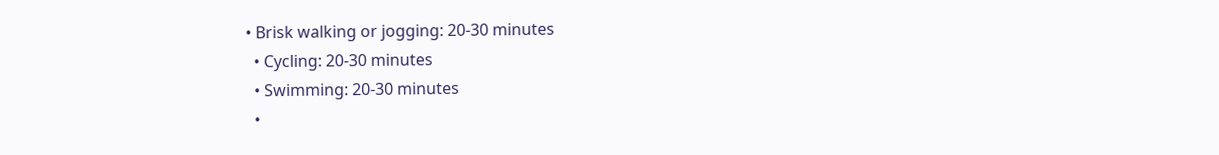• Brisk walking or jogging: 20-30 minutes
  • Cycling: 20-30 minutes
  • Swimming: 20-30 minutes
  •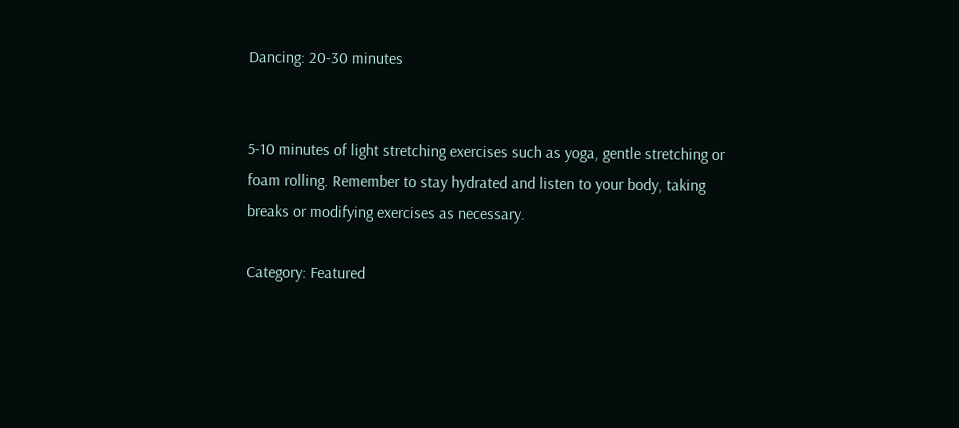Dancing: 20-30 minutes


5-10 minutes of light stretching exercises such as yoga, gentle stretching or foam rolling. Remember to stay hydrated and listen to your body, taking breaks or modifying exercises as necessary.

Category: Featured